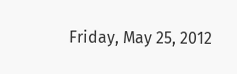Friday, May 25, 2012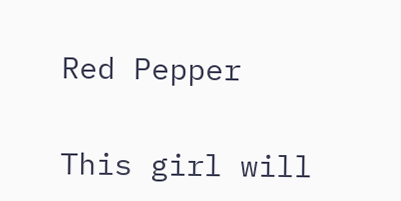Red Pepper

This girl will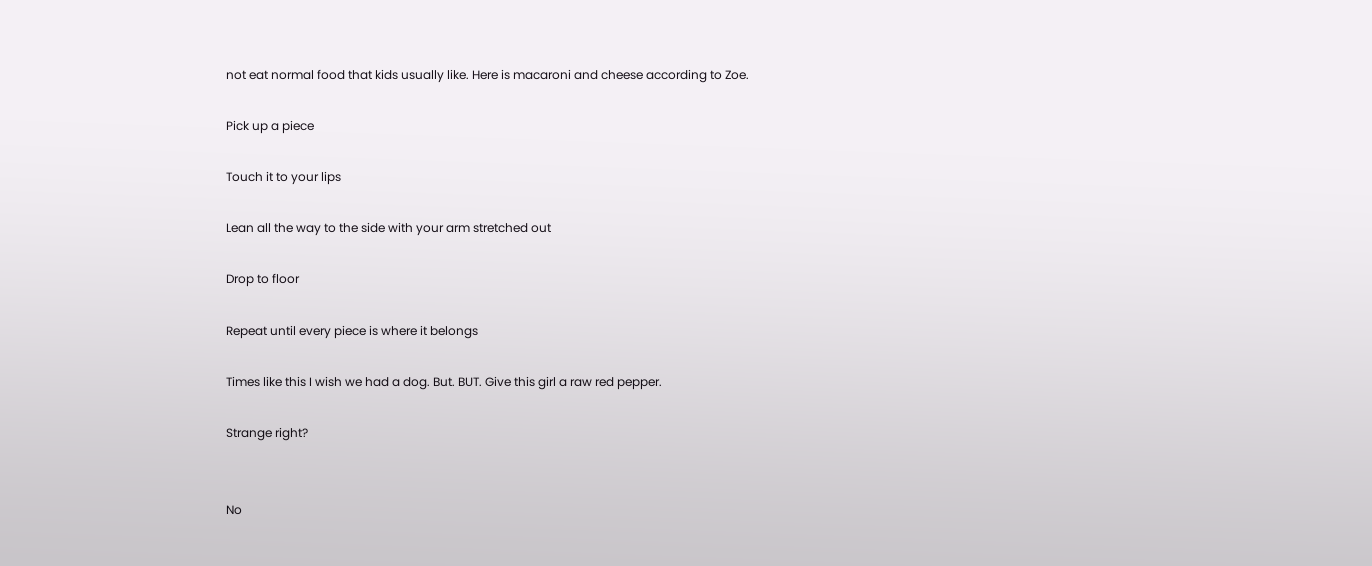not eat normal food that kids usually like. Here is macaroni and cheese according to Zoe.

Pick up a piece

Touch it to your lips

Lean all the way to the side with your arm stretched out

Drop to floor

Repeat until every piece is where it belongs

Times like this I wish we had a dog. But. BUT. Give this girl a raw red pepper.

Strange right?


No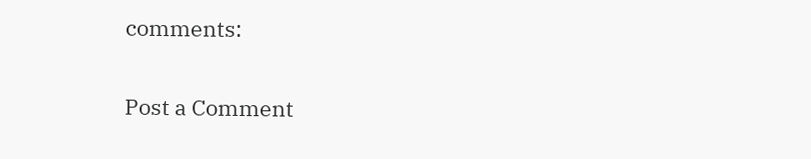comments:

Post a Comment